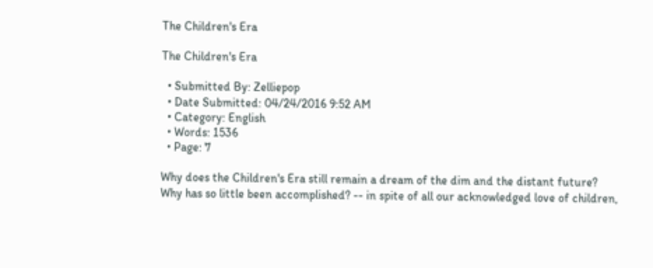The Children's Era

The Children's Era

  • Submitted By: Zelliepop
  • Date Submitted: 04/24/2016 9:52 AM
  • Category: English
  • Words: 1536
  • Page: 7

Why does the Children's Era still remain a dream of the dim and the distant future? Why has so little been accomplished? -- in spite of all our acknowledged love of children,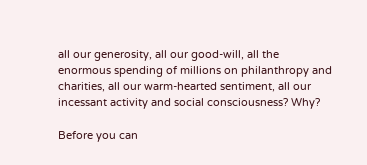all our generosity, all our good-will, all the enormous spending of millions on philanthropy and charities, all our warm-hearted sentiment, all our incessant activity and social consciousness? Why?

Before you can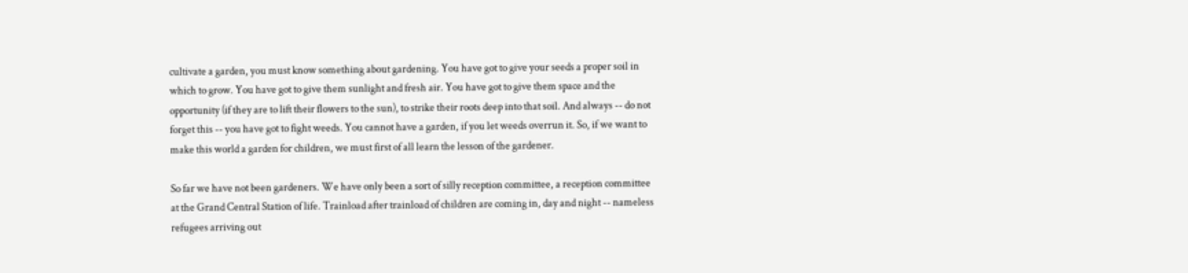cultivate a garden, you must know something about gardening. You have got to give your seeds a proper soil in which to grow. You have got to give them sunlight and fresh air. You have got to give them space and the opportunity (if they are to lift their flowers to the sun), to strike their roots deep into that soil. And always -- do not forget this -- you have got to fight weeds. You cannot have a garden, if you let weeds overrun it. So, if we want to make this world a garden for children, we must first of all learn the lesson of the gardener.

So far we have not been gardeners. We have only been a sort of silly reception committee, a reception committee at the Grand Central Station of life. Trainload after trainload of children are coming in, day and night -- nameless refugees arriving out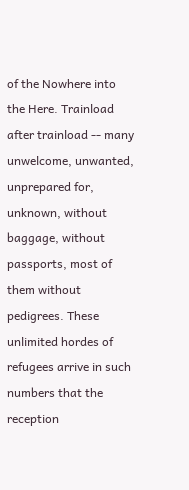of the Nowhere into the Here. Trainload after trainload -- many unwelcome, unwanted, unprepared for, unknown, without baggage, without passports, most of them without pedigrees. These unlimited hordes of refugees arrive in such numbers that the reception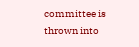committee is thrown into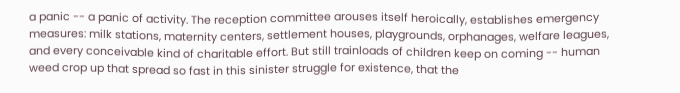a panic -- a panic of activity. The reception committee arouses itself heroically, establishes emergency measures: milk stations, maternity centers, settlement houses, playgrounds, orphanages, welfare leagues, and every conceivable kind of charitable effort. But still trainloads of children keep on coming -- human weed crop up that spread so fast in this sinister struggle for existence, that the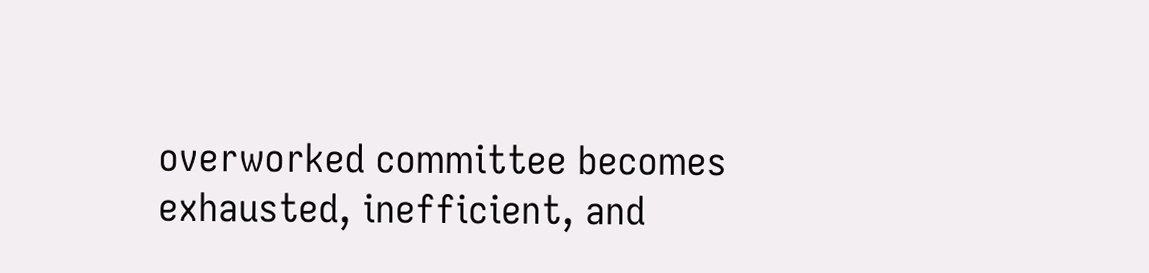overworked committee becomes exhausted, inefficient, and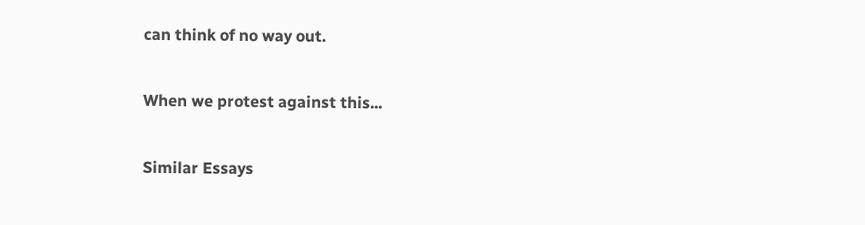can think of no way out.

When we protest against this...

Similar Essays